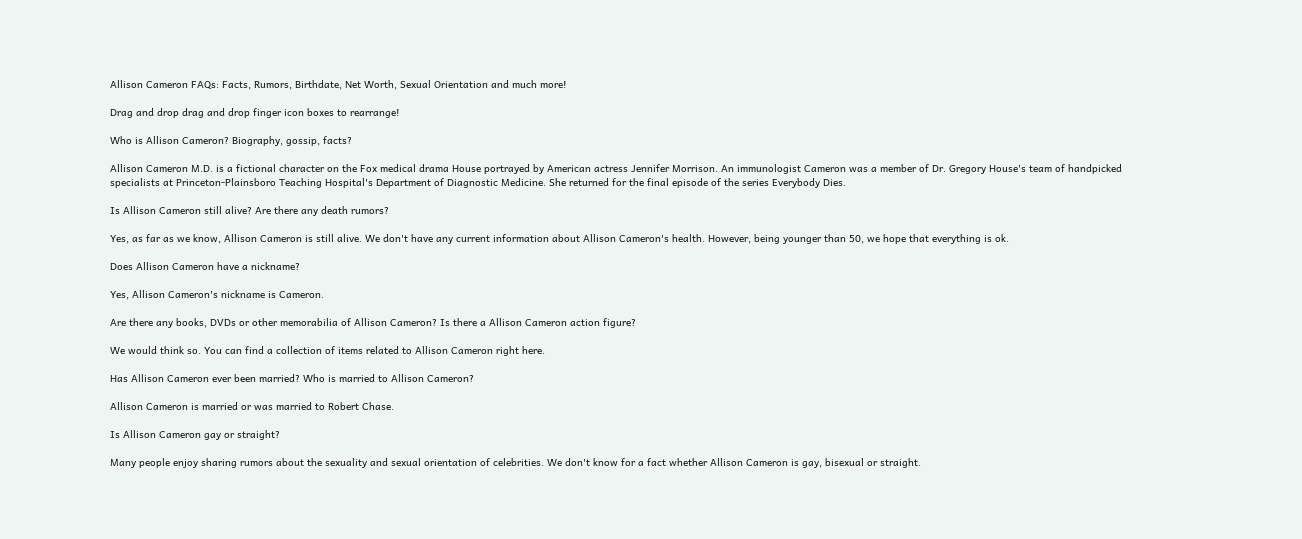Allison Cameron FAQs: Facts, Rumors, Birthdate, Net Worth, Sexual Orientation and much more!

Drag and drop drag and drop finger icon boxes to rearrange!

Who is Allison Cameron? Biography, gossip, facts?

Allison Cameron M.D. is a fictional character on the Fox medical drama House portrayed by American actress Jennifer Morrison. An immunologist Cameron was a member of Dr. Gregory House's team of handpicked specialists at Princeton-Plainsboro Teaching Hospital's Department of Diagnostic Medicine. She returned for the final episode of the series Everybody Dies.

Is Allison Cameron still alive? Are there any death rumors?

Yes, as far as we know, Allison Cameron is still alive. We don't have any current information about Allison Cameron's health. However, being younger than 50, we hope that everything is ok.

Does Allison Cameron have a nickname?

Yes, Allison Cameron's nickname is Cameron.

Are there any books, DVDs or other memorabilia of Allison Cameron? Is there a Allison Cameron action figure?

We would think so. You can find a collection of items related to Allison Cameron right here.

Has Allison Cameron ever been married? Who is married to Allison Cameron?

Allison Cameron is married or was married to Robert Chase.

Is Allison Cameron gay or straight?

Many people enjoy sharing rumors about the sexuality and sexual orientation of celebrities. We don't know for a fact whether Allison Cameron is gay, bisexual or straight.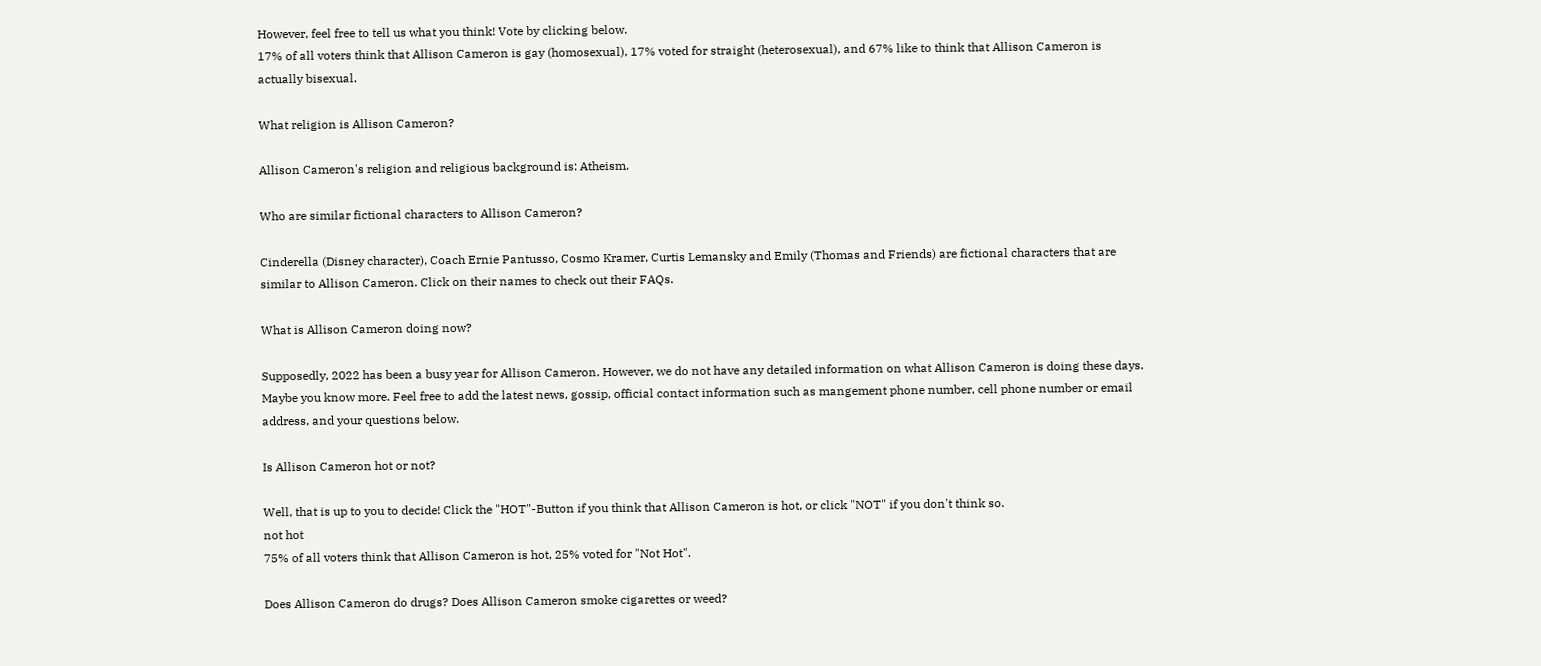However, feel free to tell us what you think! Vote by clicking below.
17% of all voters think that Allison Cameron is gay (homosexual), 17% voted for straight (heterosexual), and 67% like to think that Allison Cameron is actually bisexual.

What religion is Allison Cameron?

Allison Cameron's religion and religious background is: Atheism.

Who are similar fictional characters to Allison Cameron?

Cinderella (Disney character), Coach Ernie Pantusso, Cosmo Kramer, Curtis Lemansky and Emily (Thomas and Friends) are fictional characters that are similar to Allison Cameron. Click on their names to check out their FAQs.

What is Allison Cameron doing now?

Supposedly, 2022 has been a busy year for Allison Cameron. However, we do not have any detailed information on what Allison Cameron is doing these days. Maybe you know more. Feel free to add the latest news, gossip, official contact information such as mangement phone number, cell phone number or email address, and your questions below.

Is Allison Cameron hot or not?

Well, that is up to you to decide! Click the "HOT"-Button if you think that Allison Cameron is hot, or click "NOT" if you don't think so.
not hot
75% of all voters think that Allison Cameron is hot, 25% voted for "Not Hot".

Does Allison Cameron do drugs? Does Allison Cameron smoke cigarettes or weed?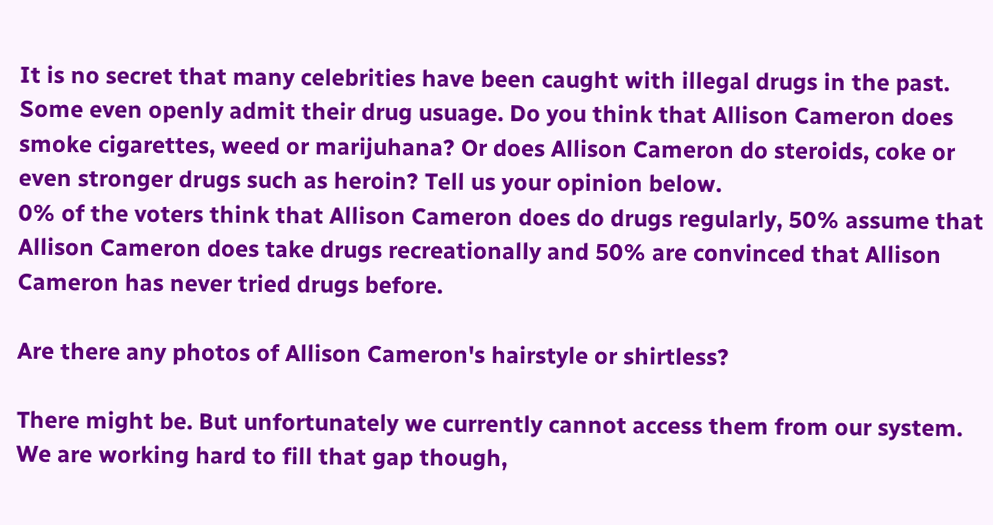It is no secret that many celebrities have been caught with illegal drugs in the past. Some even openly admit their drug usuage. Do you think that Allison Cameron does smoke cigarettes, weed or marijuhana? Or does Allison Cameron do steroids, coke or even stronger drugs such as heroin? Tell us your opinion below.
0% of the voters think that Allison Cameron does do drugs regularly, 50% assume that Allison Cameron does take drugs recreationally and 50% are convinced that Allison Cameron has never tried drugs before.

Are there any photos of Allison Cameron's hairstyle or shirtless?

There might be. But unfortunately we currently cannot access them from our system. We are working hard to fill that gap though,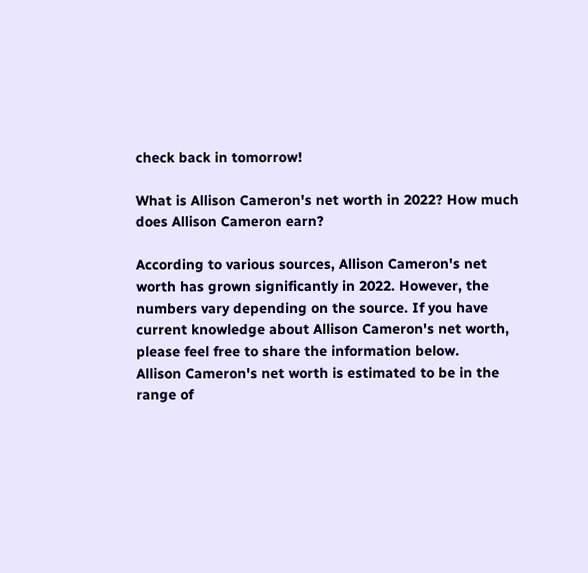check back in tomorrow!

What is Allison Cameron's net worth in 2022? How much does Allison Cameron earn?

According to various sources, Allison Cameron's net worth has grown significantly in 2022. However, the numbers vary depending on the source. If you have current knowledge about Allison Cameron's net worth, please feel free to share the information below.
Allison Cameron's net worth is estimated to be in the range of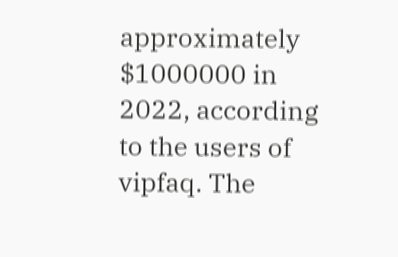approximately $1000000 in 2022, according to the users of vipfaq. The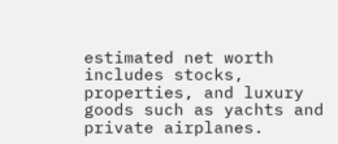estimated net worth includes stocks, properties, and luxury goods such as yachts and private airplanes.